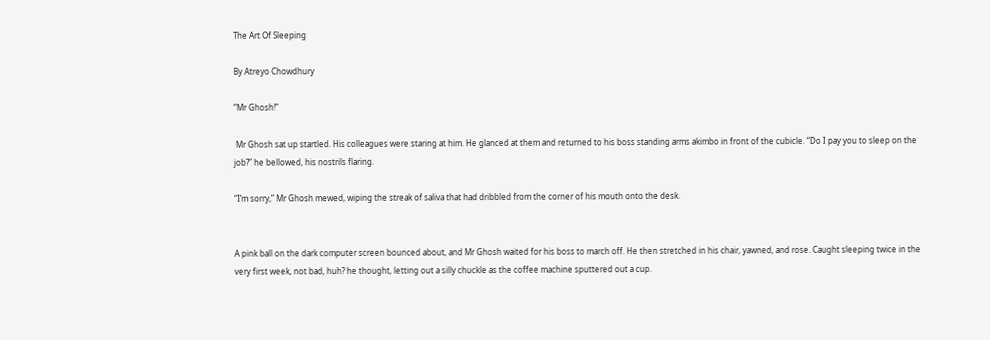The Art Of Sleeping

By Atreyo Chowdhury

“Mr Ghosh!”

 Mr Ghosh sat up startled. His colleagues were staring at him. He glanced at them and returned to his boss standing arms akimbo in front of the cubicle. “Do I pay you to sleep on the job?” he bellowed, his nostrils flaring.

“I’m sorry,” Mr Ghosh mewed, wiping the streak of saliva that had dribbled from the corner of his mouth onto the desk.


A pink ball on the dark computer screen bounced about, and Mr Ghosh waited for his boss to march off. He then stretched in his chair, yawned, and rose. Caught sleeping twice in the very first week, not bad, huh? he thought, letting out a silly chuckle as the coffee machine sputtered out a cup.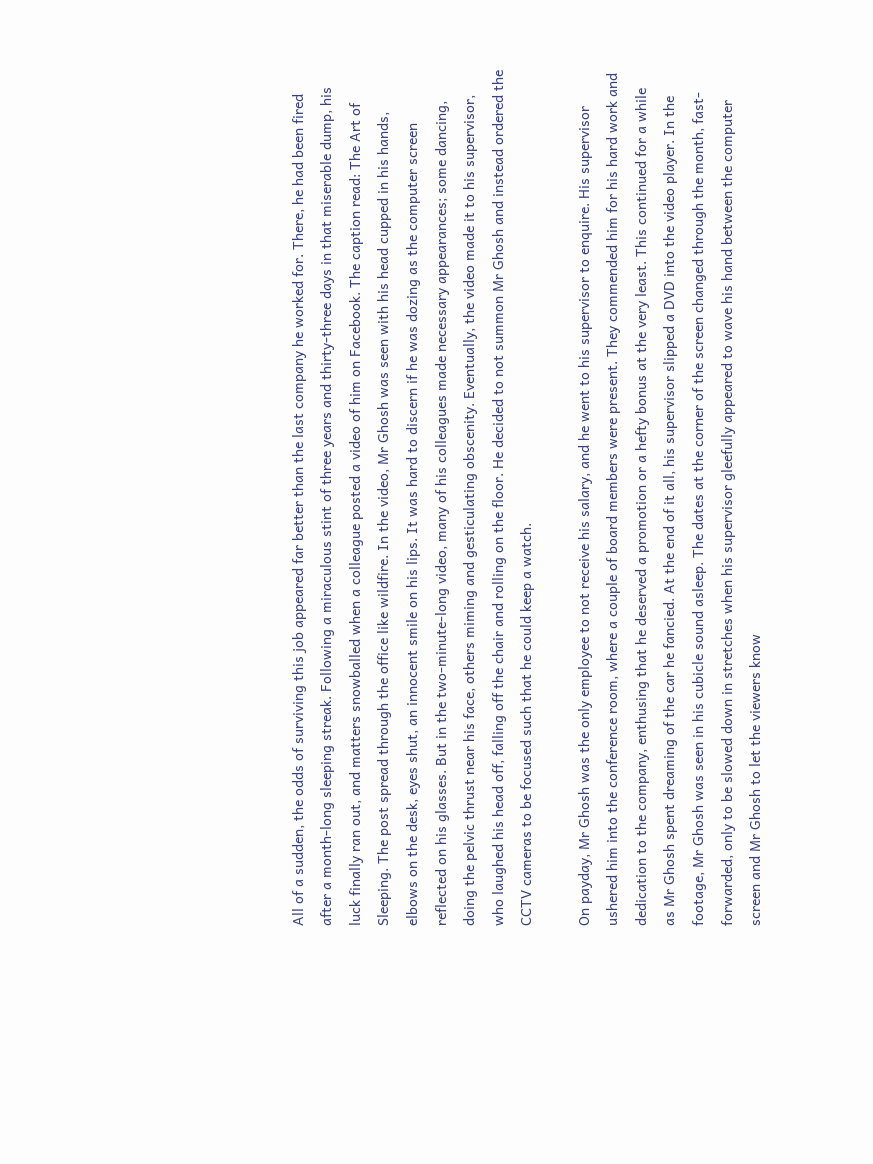All of a sudden, the odds of surviving this job appeared far better than the last company he worked for. There, he had been fired after a month-long sleeping streak. Following a miraculous stint of three years and thirty-three days in that miserable dump, his luck finally ran out, and matters snowballed when a colleague posted a video of him on Facebook. The caption read: The Art of Sleeping. The post spread through the office like wildfire. In the video, Mr Ghosh was seen with his head cupped in his hands, elbows on the desk, eyes shut, an innocent smile on his lips. It was hard to discern if he was dozing as the computer screen reflected on his glasses. But in the two-minute-long video, many of his colleagues made necessary appearances; some dancing, doing the pelvic thrust near his face, others miming and gesticulating obscenity. Eventually, the video made it to his supervisor, who laughed his head off, falling off the chair and rolling on the floor. He decided to not summon Mr Ghosh and instead ordered the CCTV cameras to be focused such that he could keep a watch.

On payday, Mr Ghosh was the only employee to not receive his salary, and he went to his supervisor to enquire. His supervisor ushered him into the conference room, where a couple of board members were present. They commended him for his hard work and dedication to the company, enthusing that he deserved a promotion or a hefty bonus at the very least. This continued for a while as Mr Ghosh spent dreaming of the car he fancied. At the end of it all, his supervisor slipped a DVD into the video player. In the footage, Mr Ghosh was seen in his cubicle sound asleep. The dates at the corner of the screen changed through the month, fast-forwarded, only to be slowed down in stretches when his supervisor gleefully appeared to wave his hand between the computer screen and Mr Ghosh to let the viewers know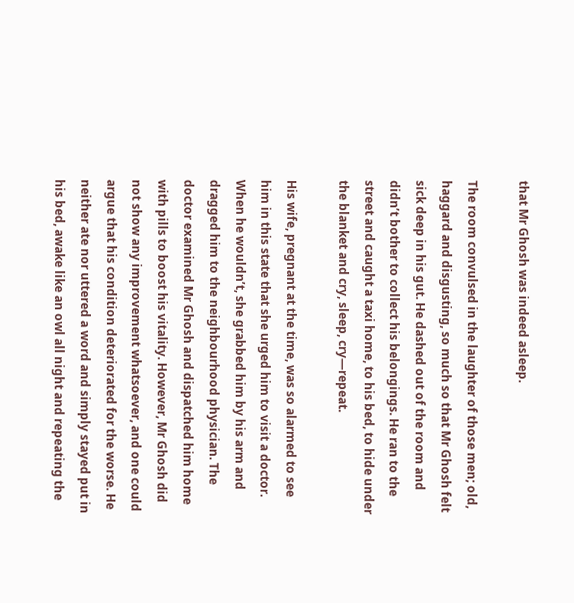that Mr Ghosh was indeed asleep.

The room convulsed in the laughter of those men; old, haggard and disgusting, so much so that Mr Ghosh felt sick deep in his gut. He dashed out of the room and didn’t bother to collect his belongings. He ran to the street and caught a taxi home, to his bed, to hide under the blanket and cry, sleep, cry—repeat.

His wife, pregnant at the time, was so alarmed to see him in this state that she urged him to visit a doctor. When he wouldn’t, she grabbed him by his arm and dragged him to the neighbourhood physician. The doctor examined Mr Ghosh and dispatched him home with pills to boost his vitality. However, Mr Ghosh did not show any improvement whatsoever, and one could argue that his condition deteriorated for the worse. He neither ate nor uttered a word and simply stayed put in his bed, awake like an owl all night and repeating the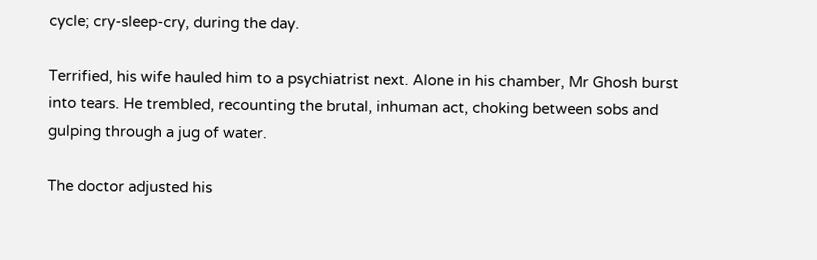cycle; cry-sleep-cry, during the day.

Terrified, his wife hauled him to a psychiatrist next. Alone in his chamber, Mr Ghosh burst into tears. He trembled, recounting the brutal, inhuman act, choking between sobs and gulping through a jug of water.

The doctor adjusted his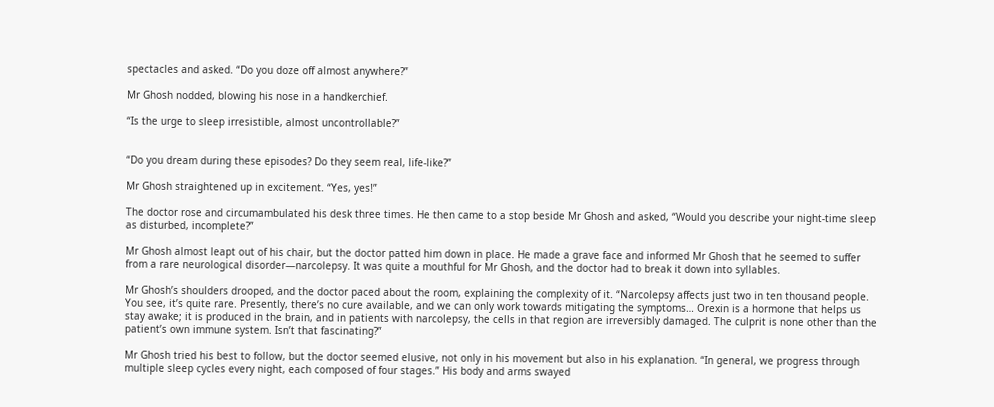spectacles and asked. “Do you doze off almost anywhere?”

Mr Ghosh nodded, blowing his nose in a handkerchief.

“Is the urge to sleep irresistible, almost uncontrollable?”


“Do you dream during these episodes? Do they seem real, life-like?”

Mr Ghosh straightened up in excitement. “Yes, yes!”

The doctor rose and circumambulated his desk three times. He then came to a stop beside Mr Ghosh and asked, “Would you describe your night-time sleep as disturbed, incomplete?”

Mr Ghosh almost leapt out of his chair, but the doctor patted him down in place. He made a grave face and informed Mr Ghosh that he seemed to suffer from a rare neurological disorder—narcolepsy. It was quite a mouthful for Mr Ghosh, and the doctor had to break it down into syllables.

Mr Ghosh’s shoulders drooped, and the doctor paced about the room, explaining the complexity of it. “Narcolepsy affects just two in ten thousand people. You see, it’s quite rare. Presently, there’s no cure available, and we can only work towards mitigating the symptoms… Orexin is a hormone that helps us stay awake; it is produced in the brain, and in patients with narcolepsy, the cells in that region are irreversibly damaged. The culprit is none other than the patient’s own immune system. Isn’t that fascinating?”

Mr Ghosh tried his best to follow, but the doctor seemed elusive, not only in his movement but also in his explanation. “In general, we progress through multiple sleep cycles every night, each composed of four stages.” His body and arms swayed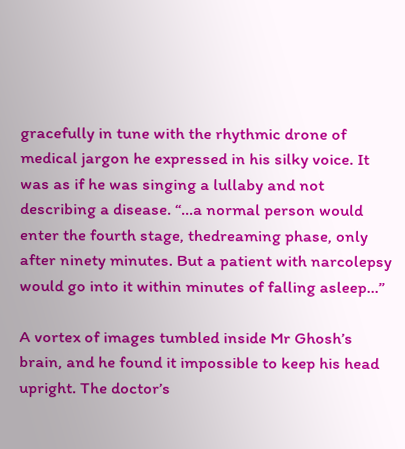gracefully in tune with the rhythmic drone of medical jargon he expressed in his silky voice. It was as if he was singing a lullaby and not describing a disease. “…a normal person would enter the fourth stage, thedreaming phase, only after ninety minutes. But a patient with narcolepsy would go into it within minutes of falling asleep…”

A vortex of images tumbled inside Mr Ghosh’s brain, and he found it impossible to keep his head upright. The doctor’s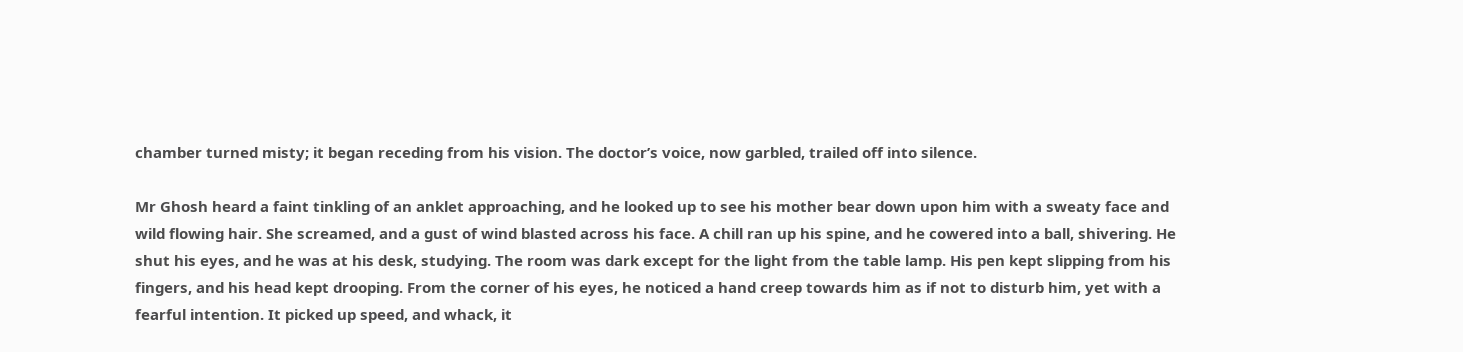chamber turned misty; it began receding from his vision. The doctor’s voice, now garbled, trailed off into silence.

Mr Ghosh heard a faint tinkling of an anklet approaching, and he looked up to see his mother bear down upon him with a sweaty face and wild flowing hair. She screamed, and a gust of wind blasted across his face. A chill ran up his spine, and he cowered into a ball, shivering. He shut his eyes, and he was at his desk, studying. The room was dark except for the light from the table lamp. His pen kept slipping from his fingers, and his head kept drooping. From the corner of his eyes, he noticed a hand creep towards him as if not to disturb him, yet with a fearful intention. It picked up speed, and whack, it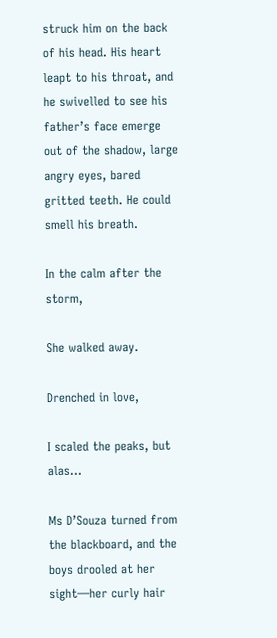struck him on the back of his head. His heart leapt to his throat, and he swivelled to see his father’s face emerge out of the shadow, large angry eyes, bared gritted teeth. He could smell his breath.

In the calm after the storm,

She walked away.

Drenched in love,

I scaled the peaks, but alas…

Ms D’Souza turned from the blackboard, and the boys drooled at her sight—her curly hair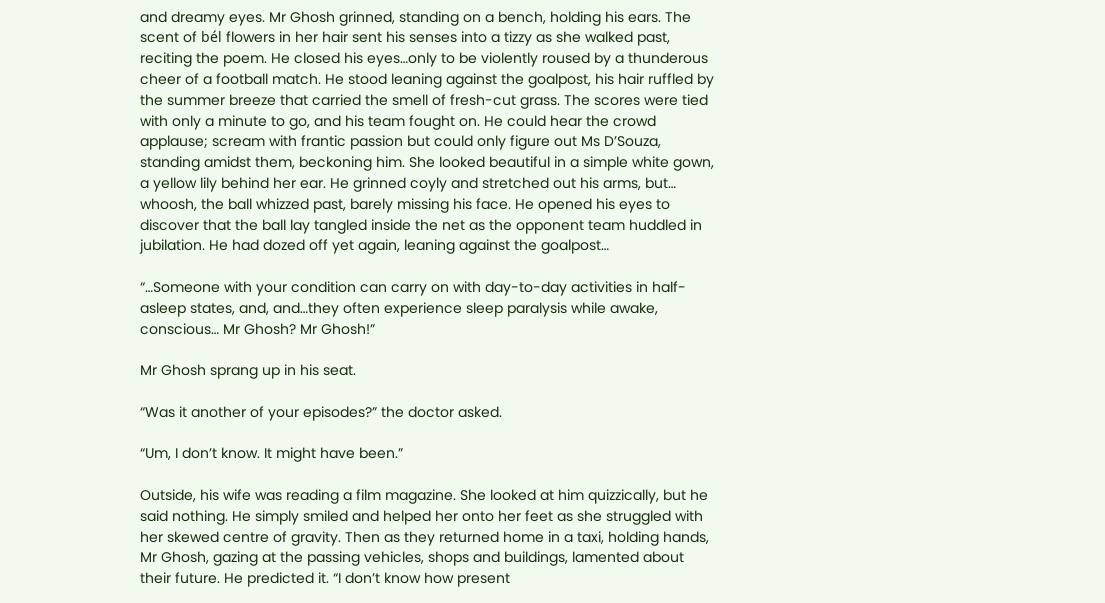and dreamy eyes. Mr Ghosh grinned, standing on a bench, holding his ears. The scent of bél flowers in her hair sent his senses into a tizzy as she walked past, reciting the poem. He closed his eyes…only to be violently roused by a thunderous cheer of a football match. He stood leaning against the goalpost, his hair ruffled by the summer breeze that carried the smell of fresh-cut grass. The scores were tied with only a minute to go, and his team fought on. He could hear the crowd applause; scream with frantic passion but could only figure out Ms D’Souza, standing amidst them, beckoning him. She looked beautiful in a simple white gown, a yellow lily behind her ear. He grinned coyly and stretched out his arms, but… whoosh, the ball whizzed past, barely missing his face. He opened his eyes to discover that the ball lay tangled inside the net as the opponent team huddled in jubilation. He had dozed off yet again, leaning against the goalpost…

“…Someone with your condition can carry on with day-to-day activities in half-asleep states, and, and…they often experience sleep paralysis while awake, conscious… Mr Ghosh? Mr Ghosh!”

Mr Ghosh sprang up in his seat.

“Was it another of your episodes?” the doctor asked.

“Um, I don’t know. It might have been.”

Outside, his wife was reading a film magazine. She looked at him quizzically, but he said nothing. He simply smiled and helped her onto her feet as she struggled with her skewed centre of gravity. Then as they returned home in a taxi, holding hands, Mr Ghosh, gazing at the passing vehicles, shops and buildings, lamented about their future. He predicted it. “I don’t know how present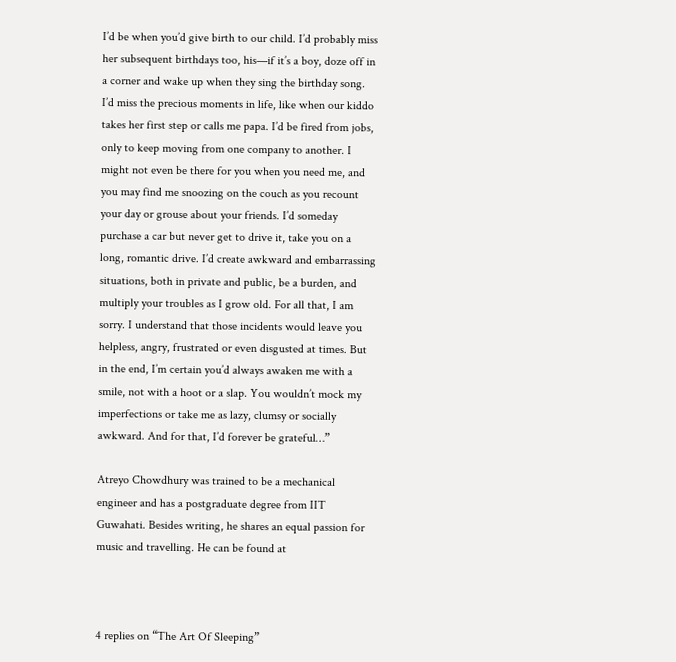I’d be when you’d give birth to our child. I’d probably miss her subsequent birthdays too, his—if it’s a boy, doze off in a corner and wake up when they sing the birthday song. I’d miss the precious moments in life, like when our kiddo takes her first step or calls me papa. I’d be fired from jobs, only to keep moving from one company to another. I might not even be there for you when you need me, and you may find me snoozing on the couch as you recount your day or grouse about your friends. I’d someday purchase a car but never get to drive it, take you on a long, romantic drive. I’d create awkward and embarrassing situations, both in private and public, be a burden, and multiply your troubles as I grow old. For all that, I am sorry. I understand that those incidents would leave you helpless, angry, frustrated or even disgusted at times. But in the end, I’m certain you’d always awaken me with a smile, not with a hoot or a slap. You wouldn’t mock my imperfections or take me as lazy, clumsy or socially awkward. And for that, I’d forever be grateful…”

Atreyo Chowdhury was trained to be a mechanical engineer and has a postgraduate degree from IIT Guwahati. Besides writing, he shares an equal passion for music and travelling. He can be found at



4 replies on “The Art Of Sleeping”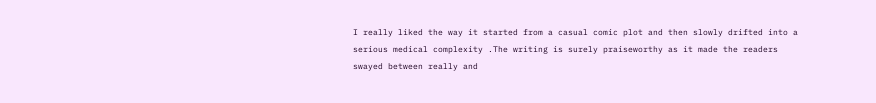I really liked the way it started from a casual comic plot and then slowly drifted into a serious medical complexity .The writing is surely praiseworthy as it made the readers swayed between really and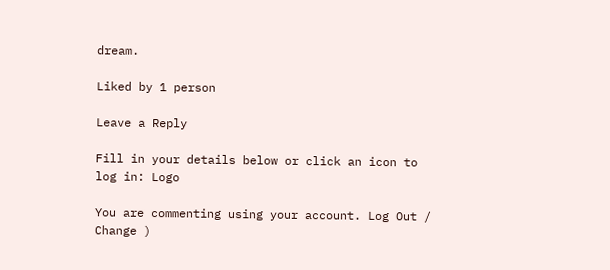dream.

Liked by 1 person

Leave a Reply

Fill in your details below or click an icon to log in: Logo

You are commenting using your account. Log Out /  Change )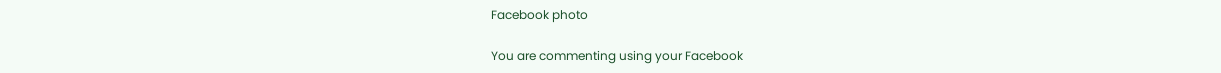Facebook photo

You are commenting using your Facebook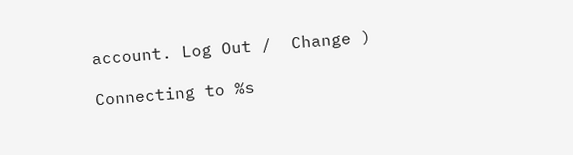account. Log Out /  Change )

Connecting to %s